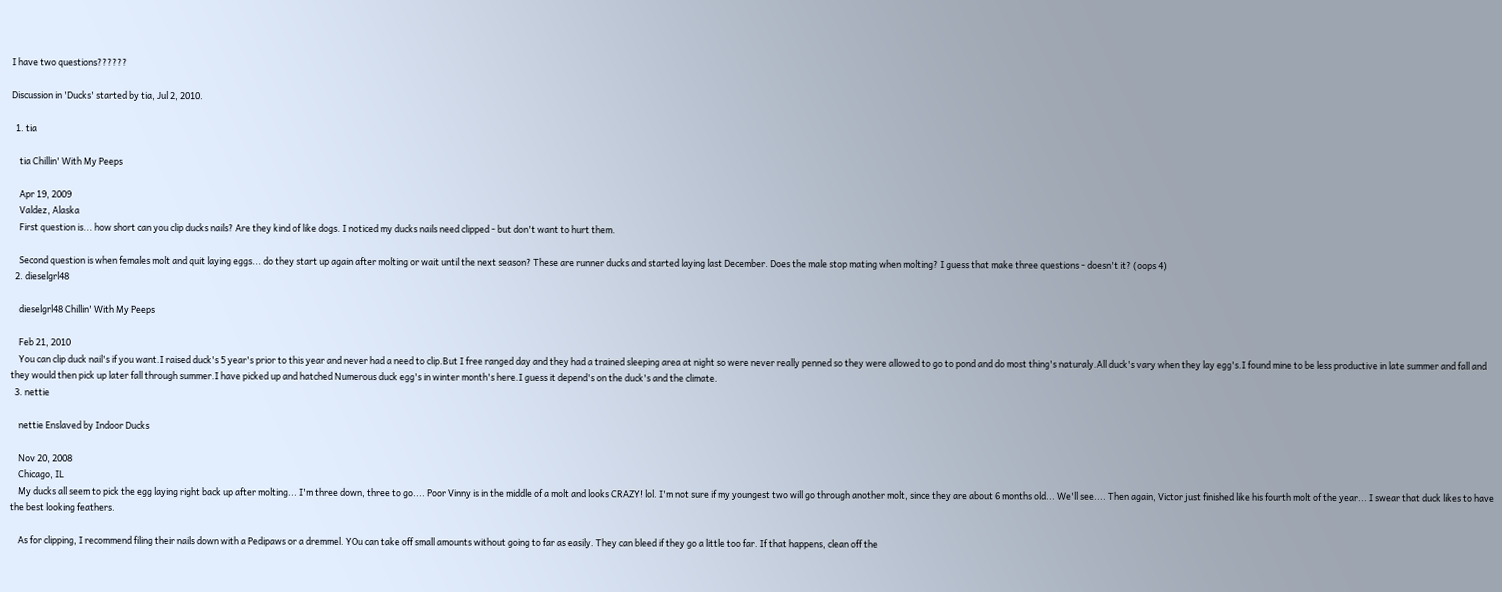I have two questions??????

Discussion in 'Ducks' started by tia, Jul 2, 2010.

  1. tia

    tia Chillin' With My Peeps

    Apr 19, 2009
    Valdez, Alaska
    First question is... how short can you clip ducks nails? Are they kind of like dogs. I noticed my ducks nails need clipped - but don't want to hurt them.

    Second question is when females molt and quit laying eggs... do they start up again after molting or wait until the next season? These are runner ducks and started laying last December. Does the male stop mating when molting? I guess that make three questions - doesn't it? (oops 4)
  2. dieselgrl48

    dieselgrl48 Chillin' With My Peeps

    Feb 21, 2010
    You can clip duck nail's if you want.I raised duck's 5 year's prior to this year and never had a need to clip.But I free ranged day and they had a trained sleeping area at night so were never really penned so they were allowed to go to pond and do most thing's naturaly.All duck's vary when they lay egg's.I found mine to be less productive in late summer and fall and they would then pick up later fall through summer.I have picked up and hatched Numerous duck egg's in winter month's here.I guess it depend's on the duck's and the climate.
  3. nettie

    nettie Enslaved by Indoor Ducks

    Nov 20, 2008
    Chicago, IL
    My ducks all seem to pick the egg laying right back up after molting... I'm three down, three to go.... Poor Vinny is in the middle of a molt and looks CRAZY! lol. I'm not sure if my youngest two will go through another molt, since they are about 6 months old... We'll see.... Then again, Victor just finished like his fourth molt of the year... I swear that duck likes to have the best looking feathers.

    As for clipping, I recommend filing their nails down with a Pedipaws or a dremmel. YOu can take off small amounts without going to far as easily. They can bleed if they go a little too far. If that happens, clean off the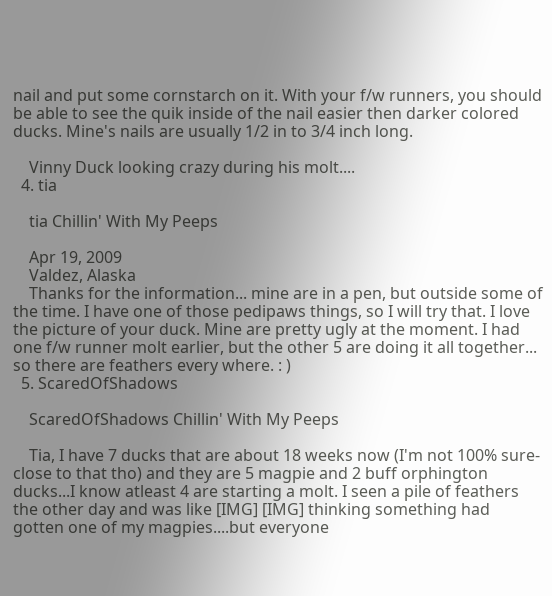nail and put some cornstarch on it. With your f/w runners, you should be able to see the quik inside of the nail easier then darker colored ducks. Mine's nails are usually 1/2 in to 3/4 inch long.

    Vinny Duck looking crazy during his molt....
  4. tia

    tia Chillin' With My Peeps

    Apr 19, 2009
    Valdez, Alaska
    Thanks for the information... mine are in a pen, but outside some of the time. I have one of those pedipaws things, so I will try that. I love the picture of your duck. Mine are pretty ugly at the moment. I had one f/w runner molt earlier, but the other 5 are doing it all together... so there are feathers every where. : )
  5. ScaredOfShadows

    ScaredOfShadows Chillin' With My Peeps

    Tia, I have 7 ducks that are about 18 weeks now (I'm not 100% sure- close to that tho) and they are 5 magpie and 2 buff orphington ducks...I know atleast 4 are starting a molt. I seen a pile of feathers the other day and was like [IMG] [IMG] thinking something had gotten one of my magpies....but everyone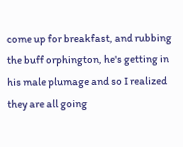come up for breakfast, and rubbing the buff orphington, he's getting in his male plumage and so I realized they are all going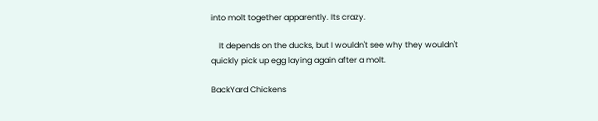into molt together apparently. Its crazy.

    It depends on the ducks, but I wouldn't see why they wouldn't quickly pick up egg laying again after a molt.

BackYard Chickens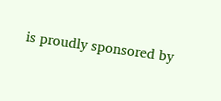is proudly sponsored by